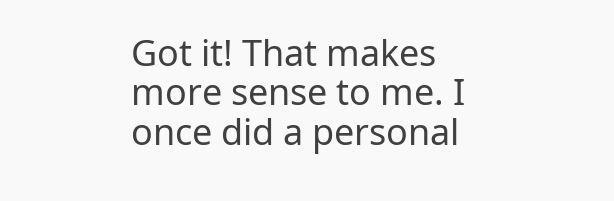Got it! That makes more sense to me. I once did a personal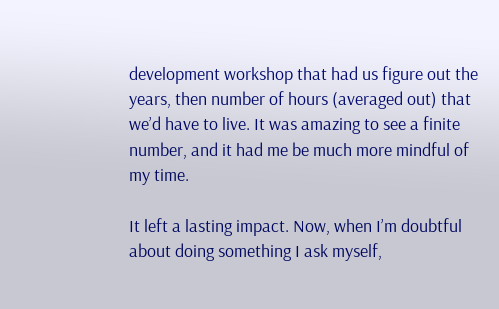development workshop that had us figure out the years, then number of hours (averaged out) that we’d have to live. It was amazing to see a finite number, and it had me be much more mindful of my time.

It left a lasting impact. Now, when I’m doubtful about doing something I ask myself,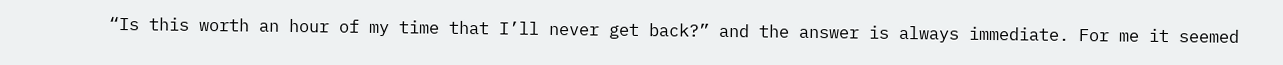“Is this worth an hour of my time that I’ll never get back?” and the answer is always immediate. For me it seemed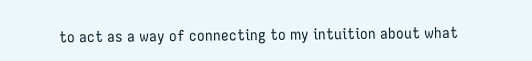to act as a way of connecting to my intuition about what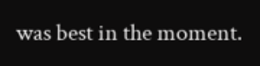was best in the moment.